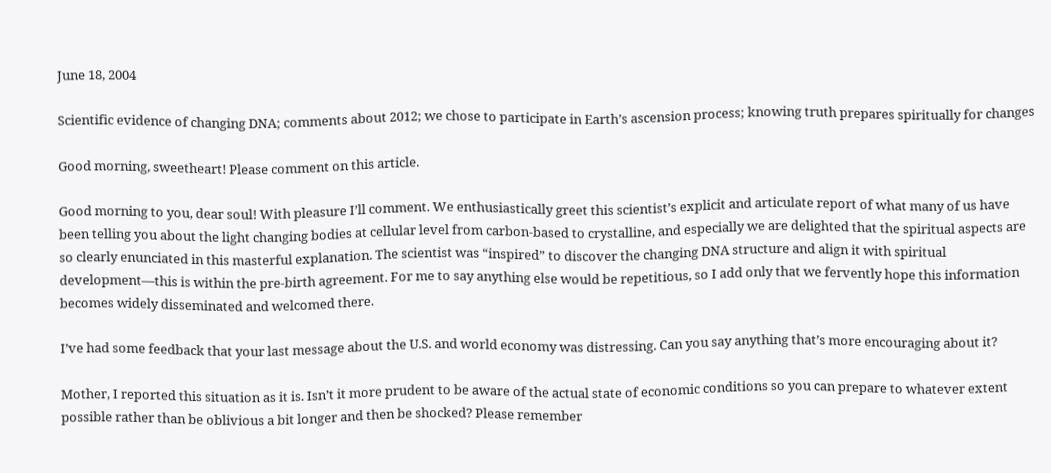June 18, 2004

Scientific evidence of changing DNA; comments about 2012; we chose to participate in Earth’s ascension process; knowing truth prepares spiritually for changes

Good morning, sweetheart! Please comment on this article.

Good morning to you, dear soul! With pleasure I’ll comment. We enthusiastically greet this scientist’s explicit and articulate report of what many of us have been telling you about the light changing bodies at cellular level from carbon-based to crystalline, and especially we are delighted that the spiritual aspects are so clearly enunciated in this masterful explanation. The scientist was “inspired” to discover the changing DNA structure and align it with spiritual development—this is within the pre-birth agreement. For me to say anything else would be repetitious, so I add only that we fervently hope this information becomes widely disseminated and welcomed there.

I’ve had some feedback that your last message about the U.S. and world economy was distressing. Can you say anything that’s more encouraging about it?

Mother, I reported this situation as it is. Isn’t it more prudent to be aware of the actual state of economic conditions so you can prepare to whatever extent possible rather than be oblivious a bit longer and then be shocked? Please remember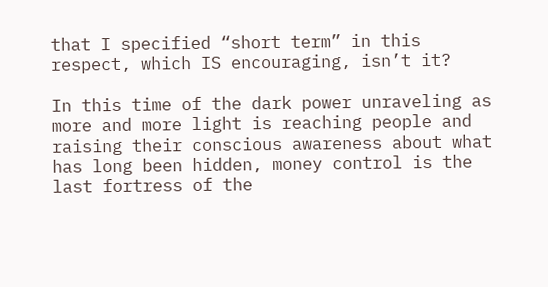that I specified “short term” in this respect, which IS encouraging, isn’t it?

In this time of the dark power unraveling as more and more light is reaching people and raising their conscious awareness about what has long been hidden, money control is the last fortress of the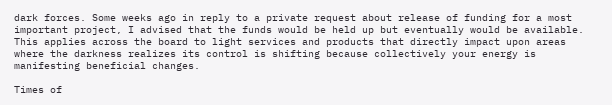dark forces. Some weeks ago in reply to a private request about release of funding for a most important project, I advised that the funds would be held up but eventually would be available. This applies across the board to light services and products that directly impact upon areas where the darkness realizes its control is shifting because collectively your energy is manifesting beneficial changes.

Times of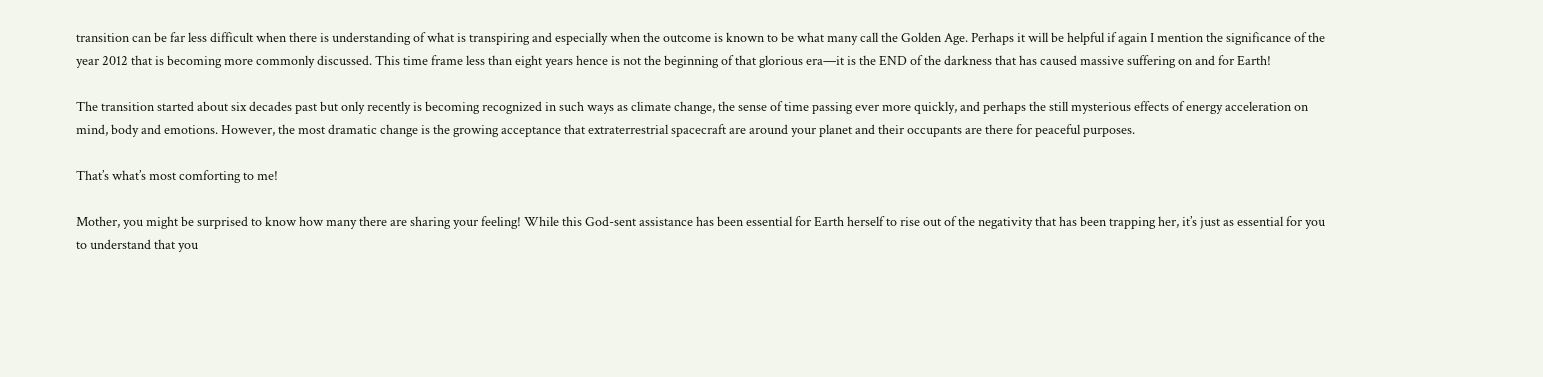transition can be far less difficult when there is understanding of what is transpiring and especially when the outcome is known to be what many call the Golden Age. Perhaps it will be helpful if again I mention the significance of the year 2012 that is becoming more commonly discussed. This time frame less than eight years hence is not the beginning of that glorious era—it is the END of the darkness that has caused massive suffering on and for Earth!

The transition started about six decades past but only recently is becoming recognized in such ways as climate change, the sense of time passing ever more quickly, and perhaps the still mysterious effects of energy acceleration on mind, body and emotions. However, the most dramatic change is the growing acceptance that extraterrestrial spacecraft are around your planet and their occupants are there for peaceful purposes.

That’s what’s most comforting to me!

Mother, you might be surprised to know how many there are sharing your feeling! While this God-sent assistance has been essential for Earth herself to rise out of the negativity that has been trapping her, it’s just as essential for you to understand that you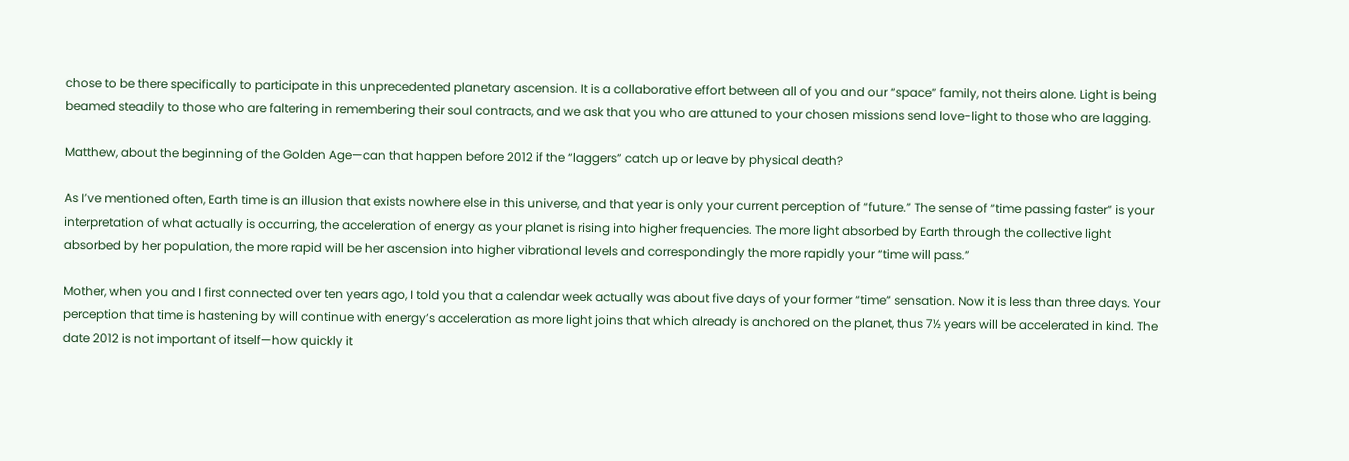chose to be there specifically to participate in this unprecedented planetary ascension. It is a collaborative effort between all of you and our “space” family, not theirs alone. Light is being beamed steadily to those who are faltering in remembering their soul contracts, and we ask that you who are attuned to your chosen missions send love-light to those who are lagging.

Matthew, about the beginning of the Golden Age—can that happen before 2012 if the “laggers” catch up or leave by physical death?

As I’ve mentioned often, Earth time is an illusion that exists nowhere else in this universe, and that year is only your current perception of “future.” The sense of “time passing faster” is your interpretation of what actually is occurring, the acceleration of energy as your planet is rising into higher frequencies. The more light absorbed by Earth through the collective light absorbed by her population, the more rapid will be her ascension into higher vibrational levels and correspondingly the more rapidly your “time will pass.”

Mother, when you and I first connected over ten years ago, I told you that a calendar week actually was about five days of your former “time” sensation. Now it is less than three days. Your perception that time is hastening by will continue with energy’s acceleration as more light joins that which already is anchored on the planet, thus 7½ years will be accelerated in kind. The date 2012 is not important of itself—how quickly it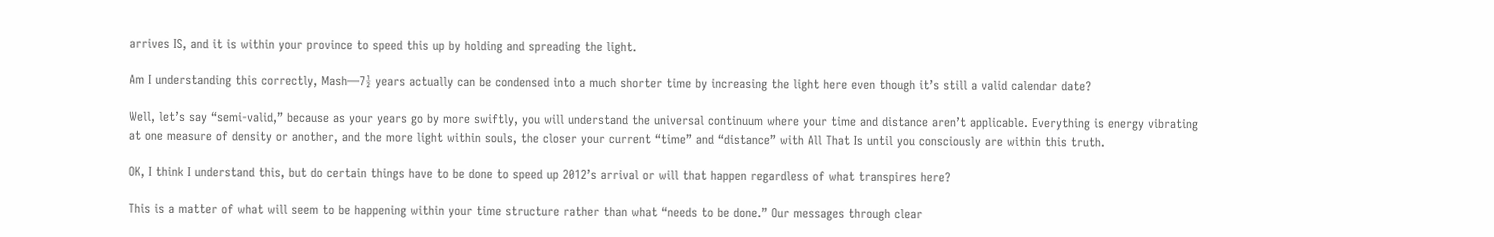arrives IS, and it is within your province to speed this up by holding and spreading the light.

Am I understanding this correctly, Mash—7½ years actually can be condensed into a much shorter time by increasing the light here even though it’s still a valid calendar date?

Well, let’s say “semi-valid,” because as your years go by more swiftly, you will understand the universal continuum where your time and distance aren’t applicable. Everything is energy vibrating at one measure of density or another, and the more light within souls, the closer your current “time” and “distance” with All That Is until you consciously are within this truth.

OK, I think I understand this, but do certain things have to be done to speed up 2012’s arrival or will that happen regardless of what transpires here?

This is a matter of what will seem to be happening within your time structure rather than what “needs to be done.” Our messages through clear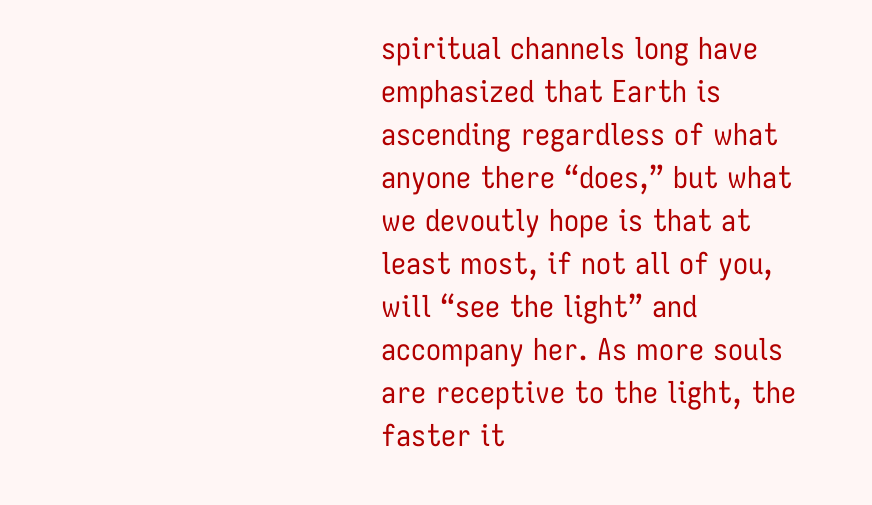spiritual channels long have emphasized that Earth is ascending regardless of what anyone there “does,” but what we devoutly hope is that at least most, if not all of you, will “see the light” and accompany her. As more souls are receptive to the light, the faster it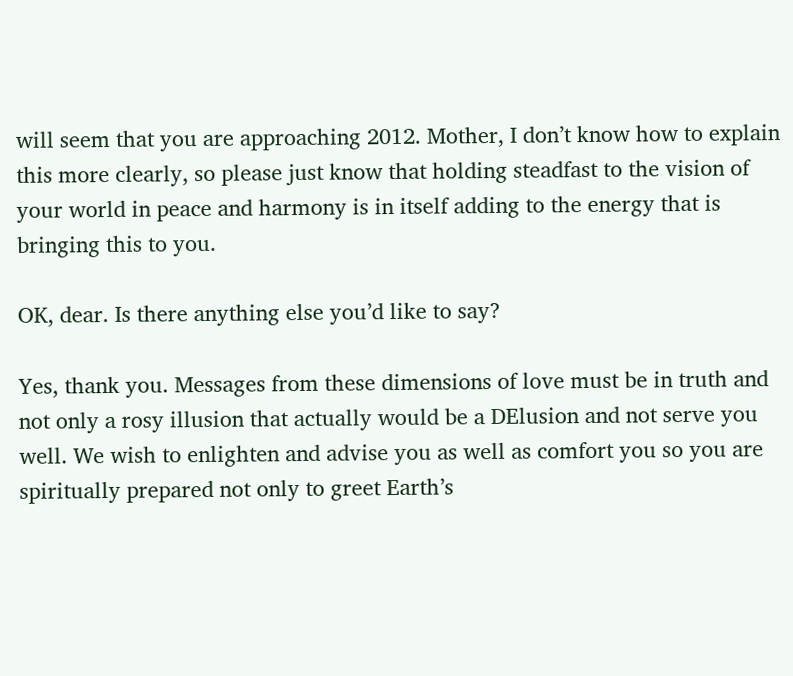will seem that you are approaching 2012. Mother, I don’t know how to explain this more clearly, so please just know that holding steadfast to the vision of your world in peace and harmony is in itself adding to the energy that is bringing this to you.

OK, dear. Is there anything else you’d like to say?

Yes, thank you. Messages from these dimensions of love must be in truth and not only a rosy illusion that actually would be a DElusion and not serve you well. We wish to enlighten and advise you as well as comfort you so you are spiritually prepared not only to greet Earth’s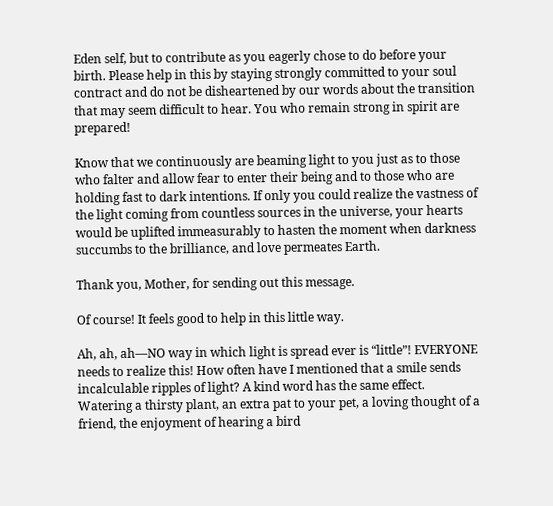Eden self, but to contribute as you eagerly chose to do before your birth. Please help in this by staying strongly committed to your soul contract and do not be disheartened by our words about the transition that may seem difficult to hear. You who remain strong in spirit are prepared!

Know that we continuously are beaming light to you just as to those who falter and allow fear to enter their being and to those who are holding fast to dark intentions. If only you could realize the vastness of the light coming from countless sources in the universe, your hearts would be uplifted immeasurably to hasten the moment when darkness succumbs to the brilliance, and love permeates Earth.

Thank you, Mother, for sending out this message.

Of course! It feels good to help in this little way.

Ah, ah, ah—NO way in which light is spread ever is “little”! EVERYONE needs to realize this! How often have I mentioned that a smile sends incalculable ripples of light? A kind word has the same effect. Watering a thirsty plant, an extra pat to your pet, a loving thought of a friend, the enjoyment of hearing a bird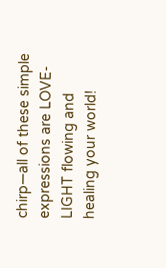chirp—all of these simple expressions are LOVE-LIGHT flowing and healing your world!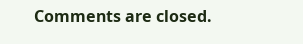Comments are closed.